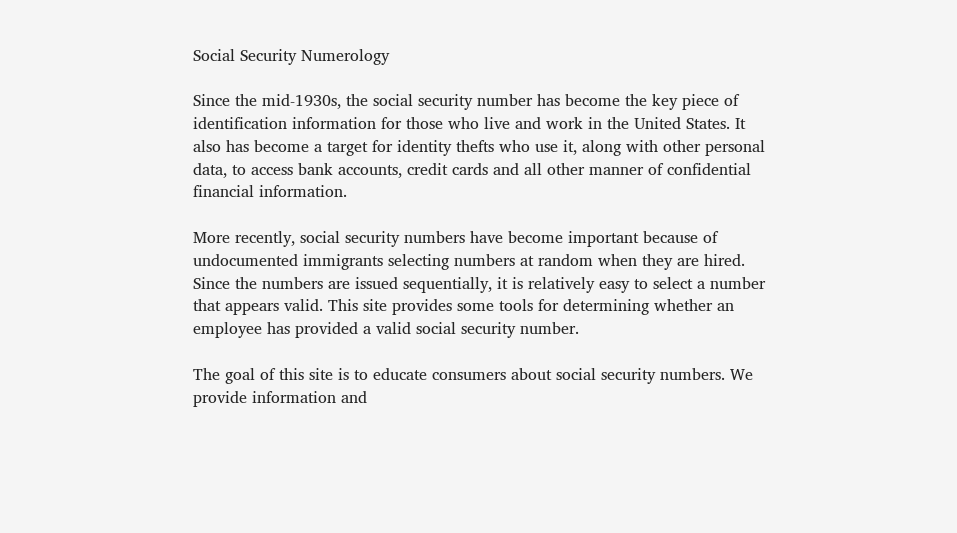Social Security Numerology

Since the mid-1930s, the social security number has become the key piece of identification information for those who live and work in the United States. It also has become a target for identity thefts who use it, along with other personal data, to access bank accounts, credit cards and all other manner of confidential financial information.

More recently, social security numbers have become important because of undocumented immigrants selecting numbers at random when they are hired. Since the numbers are issued sequentially, it is relatively easy to select a number that appears valid. This site provides some tools for determining whether an employee has provided a valid social security number.

The goal of this site is to educate consumers about social security numbers. We provide information and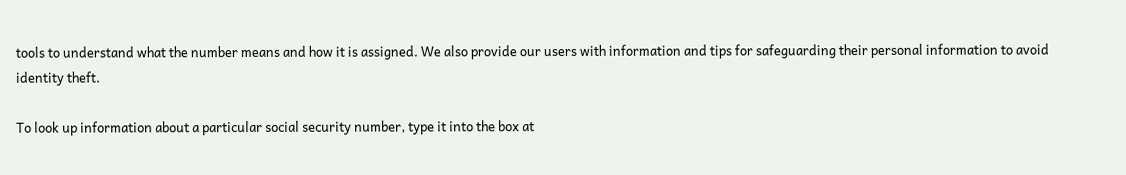tools to understand what the number means and how it is assigned. We also provide our users with information and tips for safeguarding their personal information to avoid identity theft.

To look up information about a particular social security number, type it into the box at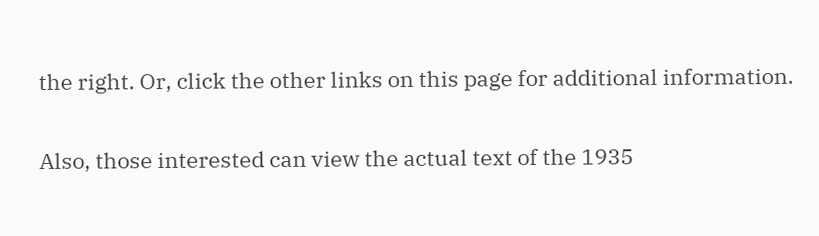the right. Or, click the other links on this page for additional information.

Also, those interested can view the actual text of the 1935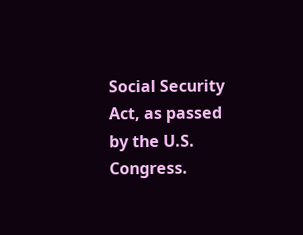Social Security Act, as passed by the U.S. Congress.